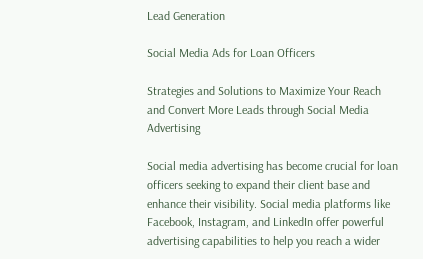Lead Generation

Social Media Ads for Loan Officers

Strategies and Solutions to Maximize Your Reach and Convert More Leads through Social Media Advertising

Social media advertising has become crucial for loan officers seeking to expand their client base and enhance their visibility. Social media platforms like Facebook, Instagram, and LinkedIn offer powerful advertising capabilities to help you reach a wider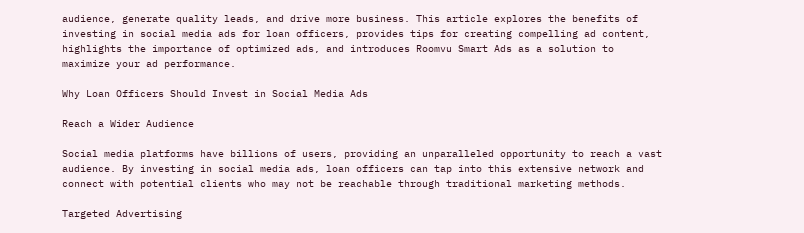audience, generate quality leads, and drive more business. This article explores the benefits of investing in social media ads for loan officers, provides tips for creating compelling ad content, highlights the importance of optimized ads, and introduces Roomvu Smart Ads as a solution to maximize your ad performance.

Why Loan Officers Should Invest in Social Media Ads

Reach a Wider Audience

Social media platforms have billions of users, providing an unparalleled opportunity to reach a vast audience. By investing in social media ads, loan officers can tap into this extensive network and connect with potential clients who may not be reachable through traditional marketing methods.

Targeted Advertising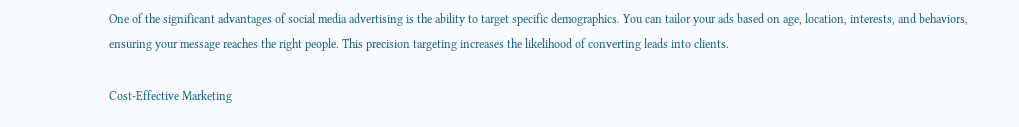One of the significant advantages of social media advertising is the ability to target specific demographics. You can tailor your ads based on age, location, interests, and behaviors, ensuring your message reaches the right people. This precision targeting increases the likelihood of converting leads into clients.

Cost-Effective Marketing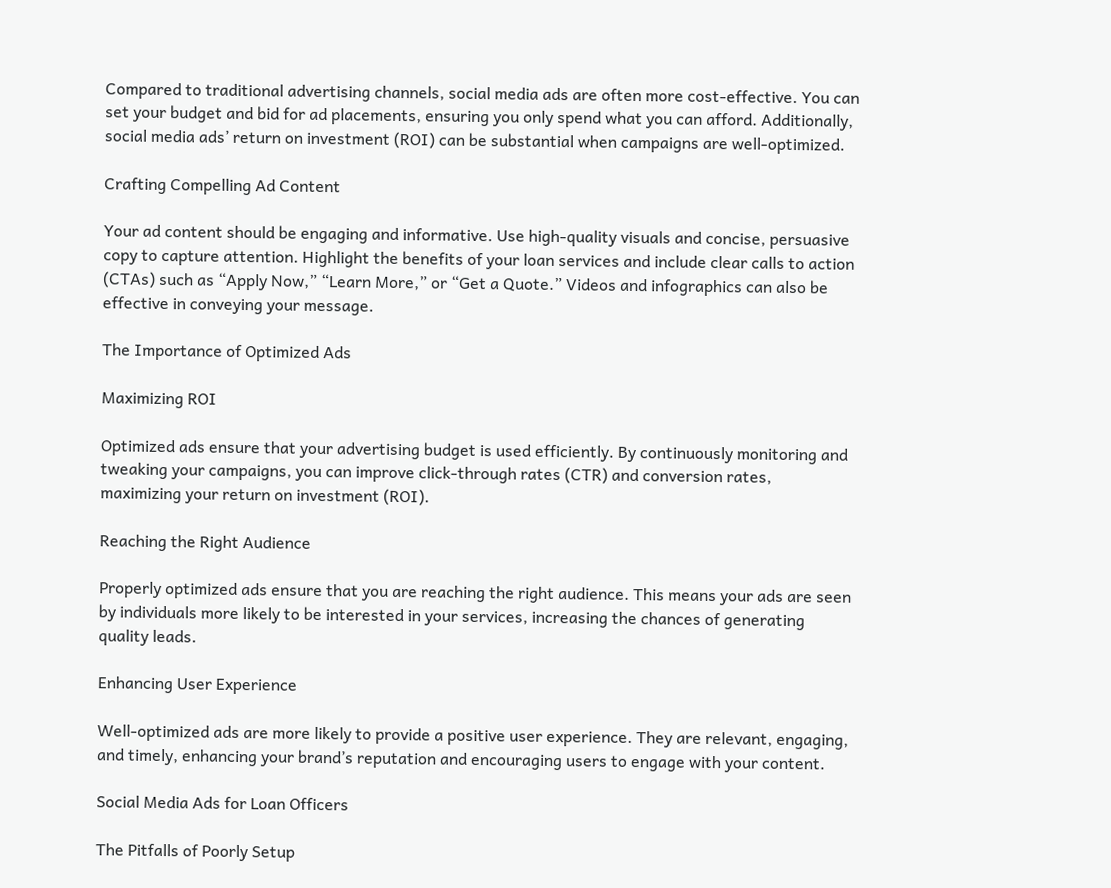Compared to traditional advertising channels, social media ads are often more cost-effective. You can set your budget and bid for ad placements, ensuring you only spend what you can afford. Additionally, social media ads’ return on investment (ROI) can be substantial when campaigns are well-optimized.

Crafting Compelling Ad Content

Your ad content should be engaging and informative. Use high-quality visuals and concise, persuasive copy to capture attention. Highlight the benefits of your loan services and include clear calls to action (CTAs) such as “Apply Now,” “Learn More,” or “Get a Quote.” Videos and infographics can also be effective in conveying your message.

The Importance of Optimized Ads

Maximizing ROI

Optimized ads ensure that your advertising budget is used efficiently. By continuously monitoring and tweaking your campaigns, you can improve click-through rates (CTR) and conversion rates, maximizing your return on investment (ROI).

Reaching the Right Audience

Properly optimized ads ensure that you are reaching the right audience. This means your ads are seen by individuals more likely to be interested in your services, increasing the chances of generating quality leads.

Enhancing User Experience

Well-optimized ads are more likely to provide a positive user experience. They are relevant, engaging, and timely, enhancing your brand’s reputation and encouraging users to engage with your content.

Social Media Ads for Loan Officers

The Pitfalls of Poorly Setup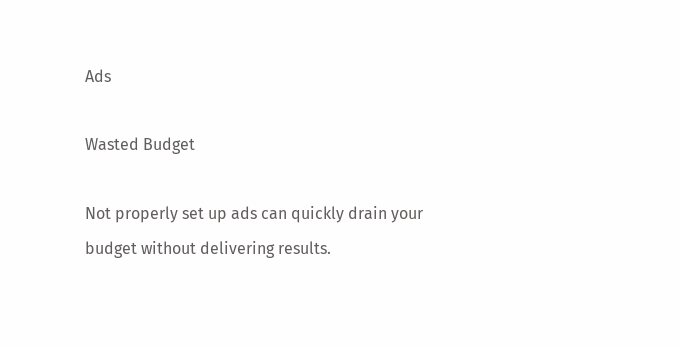Ads

Wasted Budget

Not properly set up ads can quickly drain your budget without delivering results.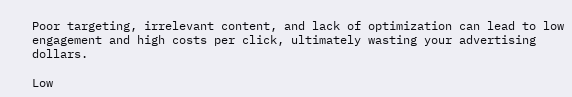Poor targeting, irrelevant content, and lack of optimization can lead to low engagement and high costs per click, ultimately wasting your advertising dollars.

Low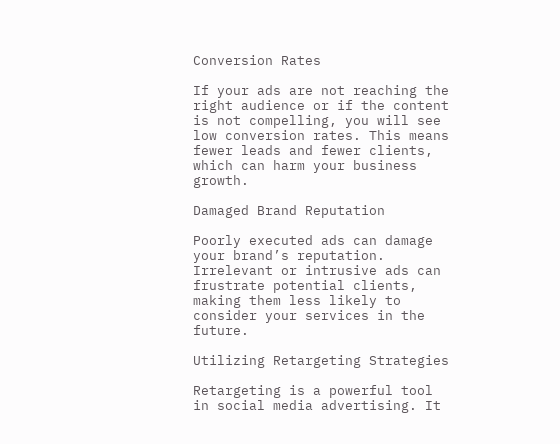Conversion Rates

If your ads are not reaching the right audience or if the content is not compelling, you will see low conversion rates. This means fewer leads and fewer clients, which can harm your business growth.

Damaged Brand Reputation

Poorly executed ads can damage your brand’s reputation. Irrelevant or intrusive ads can frustrate potential clients, making them less likely to consider your services in the future.

Utilizing Retargeting Strategies

Retargeting is a powerful tool in social media advertising. It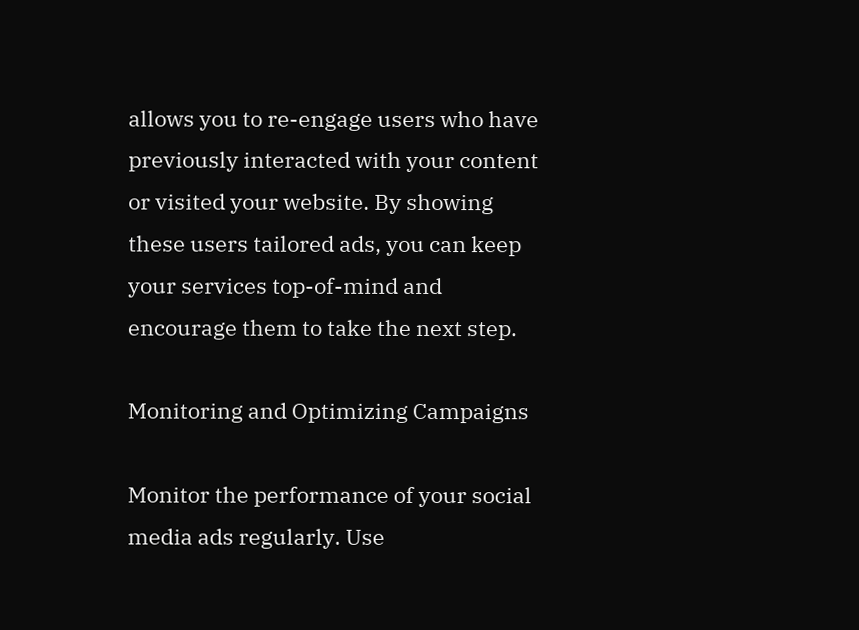allows you to re-engage users who have previously interacted with your content or visited your website. By showing these users tailored ads, you can keep your services top-of-mind and encourage them to take the next step.

Monitoring and Optimizing Campaigns

Monitor the performance of your social media ads regularly. Use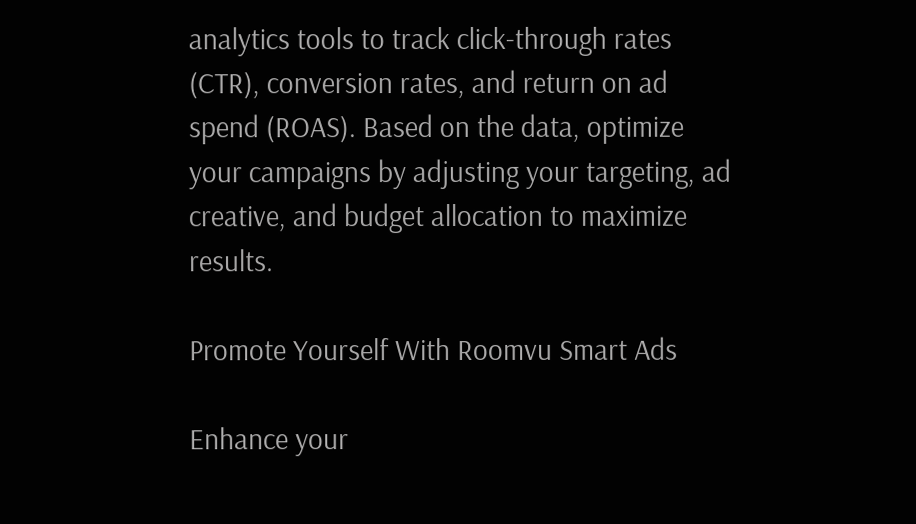analytics tools to track click-through rates (CTR), conversion rates, and return on ad spend (ROAS). Based on the data, optimize your campaigns by adjusting your targeting, ad creative, and budget allocation to maximize results.

Promote Yourself With Roomvu Smart Ads

Enhance your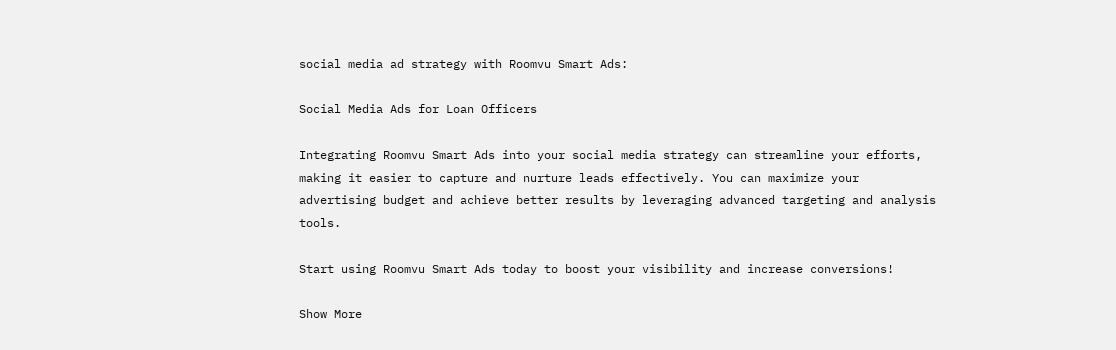social media ad strategy with Roomvu Smart Ads:

Social Media Ads for Loan Officers

Integrating Roomvu Smart Ads into your social media strategy can streamline your efforts, making it easier to capture and nurture leads effectively. You can maximize your advertising budget and achieve better results by leveraging advanced targeting and analysis tools.

Start using Roomvu Smart Ads today to boost your visibility and increase conversions!

Show More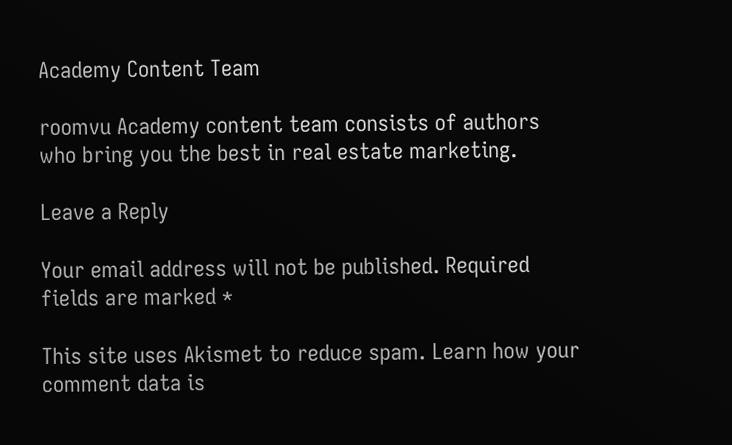Academy Content Team

roomvu Academy content team consists of authors who bring you the best in real estate marketing.

Leave a Reply

Your email address will not be published. Required fields are marked *

This site uses Akismet to reduce spam. Learn how your comment data is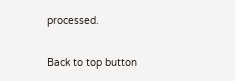processed.

Back to top button